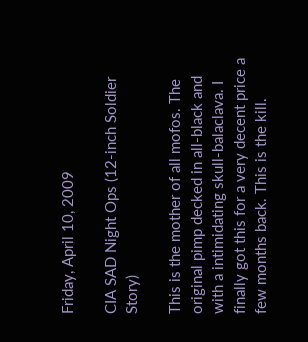Friday, April 10, 2009

CIA SAD Night Ops (12-inch Soldier Story)

This is the mother of all mofos. The original pimp decked in all-black and with a intimidating skull-balaclava. I finally got this for a very decent price a few months back. This is the kill.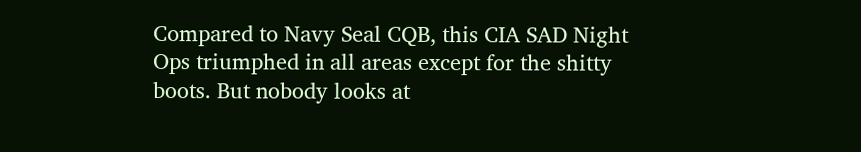Compared to Navy Seal CQB, this CIA SAD Night Ops triumphed in all areas except for the shitty boots. But nobody looks at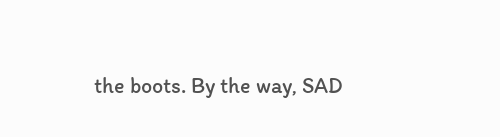the boots. By the way, SAD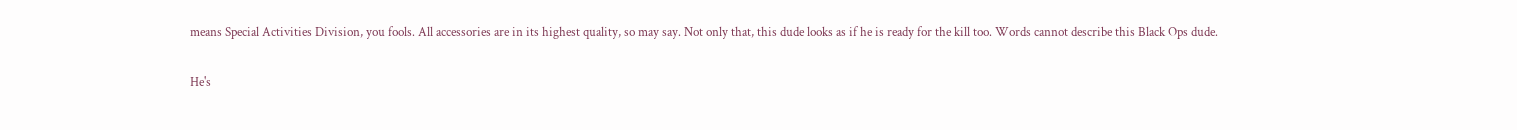means Special Activities Division, you fools. All accessories are in its highest quality, so may say. Not only that, this dude looks as if he is ready for the kill too. Words cannot describe this Black Ops dude.

He's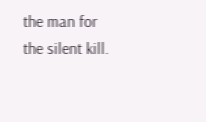the man for the silent kill.